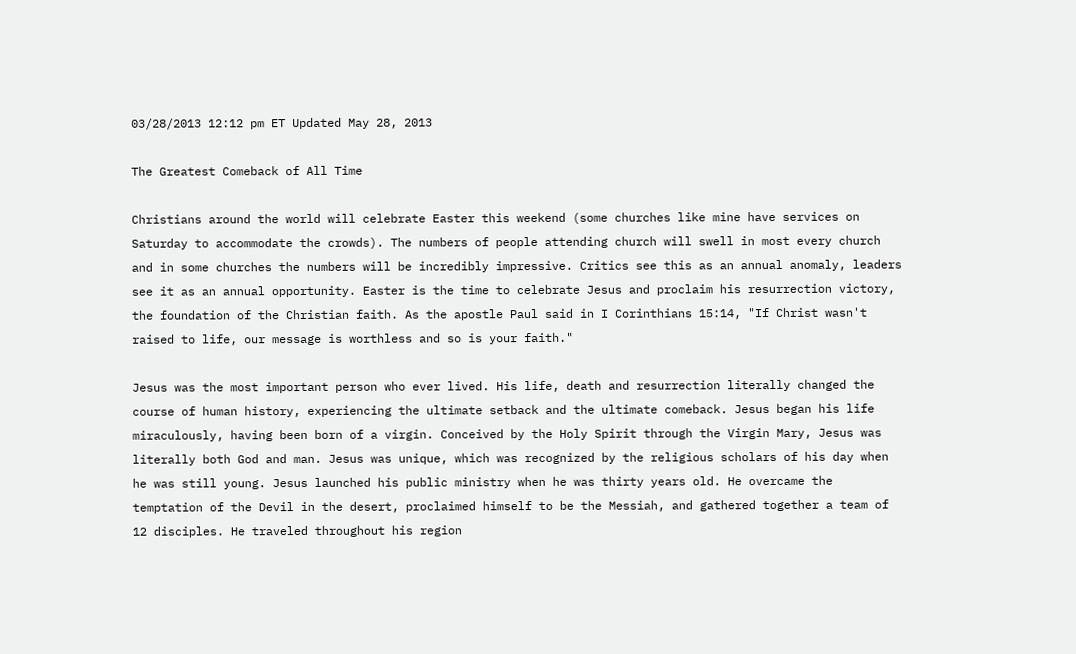03/28/2013 12:12 pm ET Updated May 28, 2013

The Greatest Comeback of All Time

Christians around the world will celebrate Easter this weekend (some churches like mine have services on Saturday to accommodate the crowds). The numbers of people attending church will swell in most every church and in some churches the numbers will be incredibly impressive. Critics see this as an annual anomaly, leaders see it as an annual opportunity. Easter is the time to celebrate Jesus and proclaim his resurrection victory, the foundation of the Christian faith. As the apostle Paul said in I Corinthians 15:14, "If Christ wasn't raised to life, our message is worthless and so is your faith."

Jesus was the most important person who ever lived. His life, death and resurrection literally changed the course of human history, experiencing the ultimate setback and the ultimate comeback. Jesus began his life miraculously, having been born of a virgin. Conceived by the Holy Spirit through the Virgin Mary, Jesus was literally both God and man. Jesus was unique, which was recognized by the religious scholars of his day when he was still young. Jesus launched his public ministry when he was thirty years old. He overcame the temptation of the Devil in the desert, proclaimed himself to be the Messiah, and gathered together a team of 12 disciples. He traveled throughout his region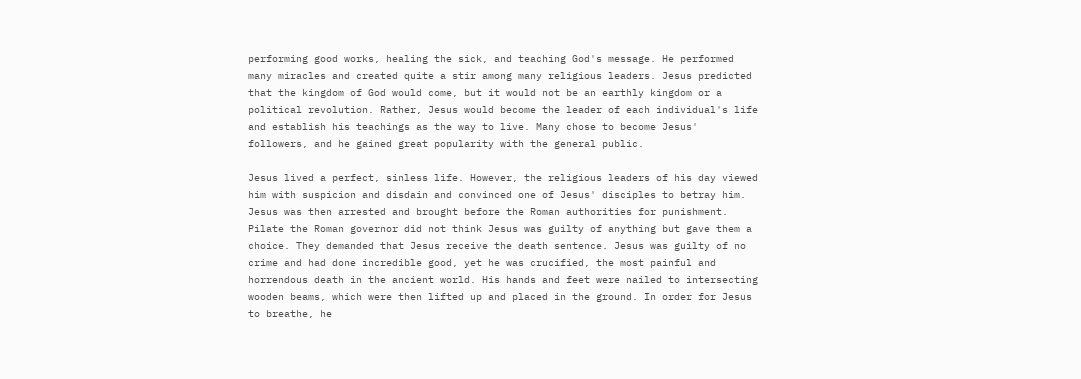performing good works, healing the sick, and teaching God's message. He performed many miracles and created quite a stir among many religious leaders. Jesus predicted that the kingdom of God would come, but it would not be an earthly kingdom or a political revolution. Rather, Jesus would become the leader of each individual's life and establish his teachings as the way to live. Many chose to become Jesus' followers, and he gained great popularity with the general public.

Jesus lived a perfect, sinless life. However, the religious leaders of his day viewed him with suspicion and disdain and convinced one of Jesus' disciples to betray him. Jesus was then arrested and brought before the Roman authorities for punishment. Pilate the Roman governor did not think Jesus was guilty of anything but gave them a choice. They demanded that Jesus receive the death sentence. Jesus was guilty of no crime and had done incredible good, yet he was crucified, the most painful and horrendous death in the ancient world. His hands and feet were nailed to intersecting wooden beams, which were then lifted up and placed in the ground. In order for Jesus to breathe, he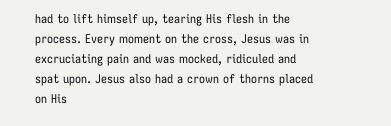had to lift himself up, tearing His flesh in the process. Every moment on the cross, Jesus was in excruciating pain and was mocked, ridiculed and spat upon. Jesus also had a crown of thorns placed on His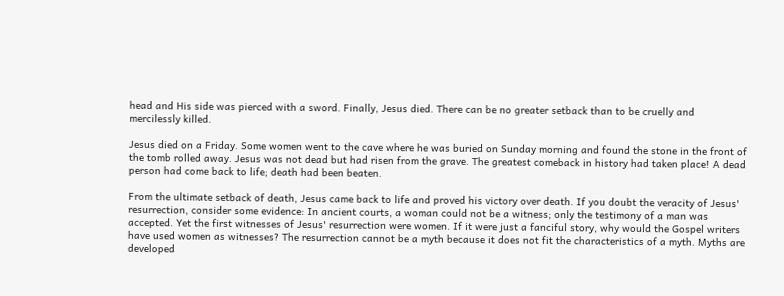head and His side was pierced with a sword. Finally, Jesus died. There can be no greater setback than to be cruelly and mercilessly killed.

Jesus died on a Friday. Some women went to the cave where he was buried on Sunday morning and found the stone in the front of the tomb rolled away. Jesus was not dead but had risen from the grave. The greatest comeback in history had taken place! A dead person had come back to life; death had been beaten.

From the ultimate setback of death, Jesus came back to life and proved his victory over death. If you doubt the veracity of Jesus' resurrection, consider some evidence: In ancient courts, a woman could not be a witness; only the testimony of a man was accepted. Yet the first witnesses of Jesus' resurrection were women. If it were just a fanciful story, why would the Gospel writers have used women as witnesses? The resurrection cannot be a myth because it does not fit the characteristics of a myth. Myths are developed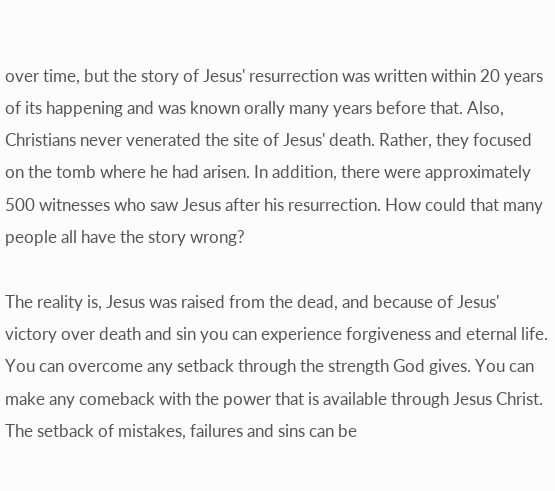over time, but the story of Jesus' resurrection was written within 20 years of its happening and was known orally many years before that. Also, Christians never venerated the site of Jesus' death. Rather, they focused on the tomb where he had arisen. In addition, there were approximately 500 witnesses who saw Jesus after his resurrection. How could that many people all have the story wrong?

The reality is, Jesus was raised from the dead, and because of Jesus' victory over death and sin you can experience forgiveness and eternal life. You can overcome any setback through the strength God gives. You can make any comeback with the power that is available through Jesus Christ. The setback of mistakes, failures and sins can be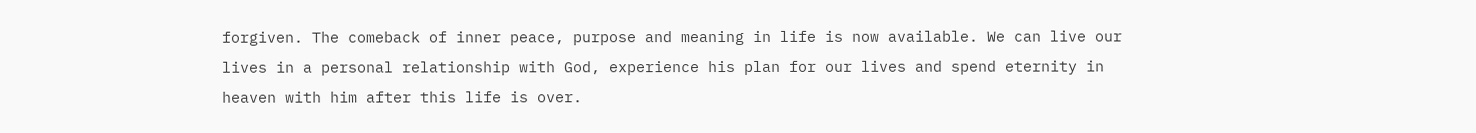forgiven. The comeback of inner peace, purpose and meaning in life is now available. We can live our lives in a personal relationship with God, experience his plan for our lives and spend eternity in heaven with him after this life is over.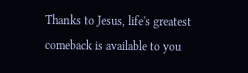Thanks to Jesus, life's greatest comeback is available to you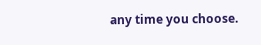any time you choose.